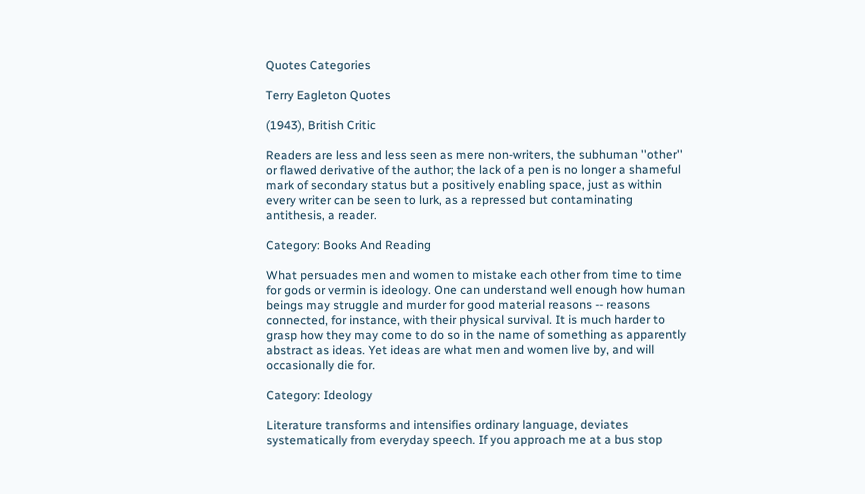Quotes Categories

Terry Eagleton Quotes

(1943), British Critic

Readers are less and less seen as mere non-writers, the subhuman ''other'' or flawed derivative of the author; the lack of a pen is no longer a shameful mark of secondary status but a positively enabling space, just as within every writer can be seen to lurk, as a repressed but contaminating antithesis, a reader.

Category: Books And Reading

What persuades men and women to mistake each other from time to time for gods or vermin is ideology. One can understand well enough how human beings may struggle and murder for good material reasons -- reasons connected, for instance, with their physical survival. It is much harder to grasp how they may come to do so in the name of something as apparently abstract as ideas. Yet ideas are what men and women live by, and will occasionally die for.

Category: Ideology

Literature transforms and intensifies ordinary language, deviates systematically from everyday speech. If you approach me at a bus stop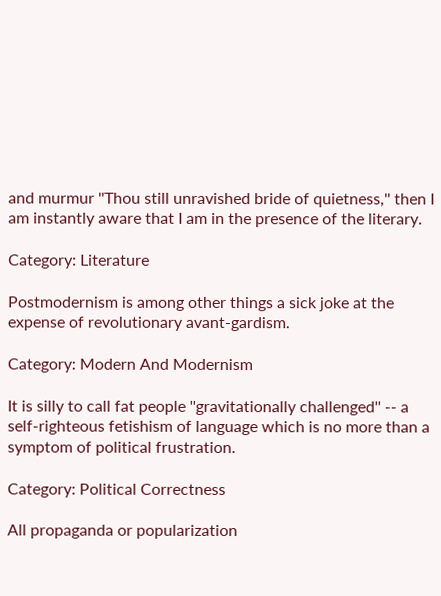and murmur ''Thou still unravished bride of quietness,'' then I am instantly aware that I am in the presence of the literary.

Category: Literature

Postmodernism is among other things a sick joke at the expense of revolutionary avant-gardism.

Category: Modern And Modernism

It is silly to call fat people ''gravitationally challenged'' -- a self-righteous fetishism of language which is no more than a symptom of political frustration.

Category: Political Correctness

All propaganda or popularization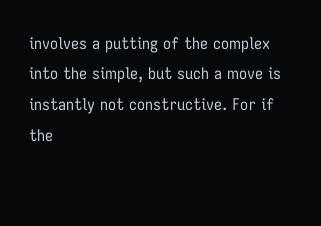involves a putting of the complex into the simple, but such a move is instantly not constructive. For if the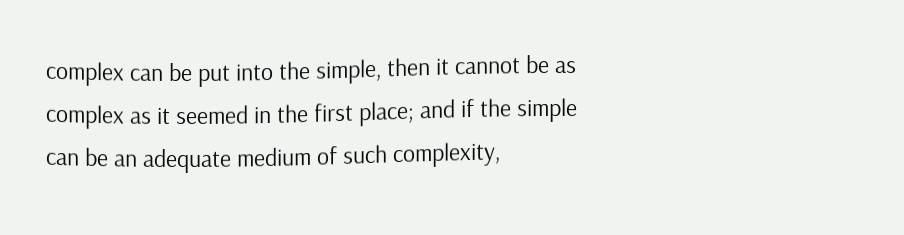complex can be put into the simple, then it cannot be as complex as it seemed in the first place; and if the simple can be an adequate medium of such complexity,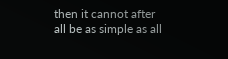then it cannot after all be as simple as all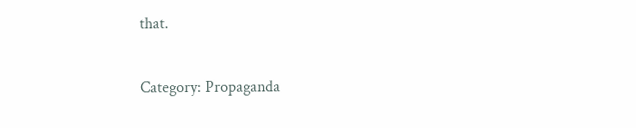that.

Category: Propaganda